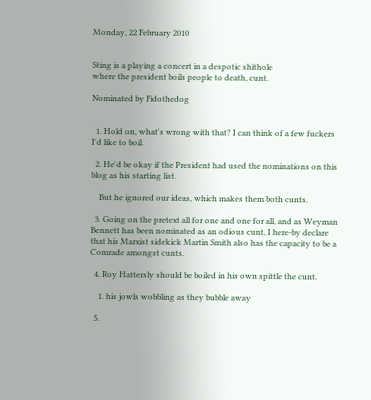Monday, 22 February 2010


Sting is a playing a concert in a despotic shithole
where the president boils people to death, cunt.

Nominated by Fidothedog


  1. Hold on, what's wrong with that? I can think of a few fuckers I'd like to boil.

  2. He'd be okay if the President had used the nominations on this blog as his starting list.

    But he ignored our ideas, which makes them both cunts.

  3. Going on the pretext all for one and one for all, and as Weyman Bennett has been nominated as an odious cunt, I here-by declare that his Marxist sidekick Martin Smith also has the capacity to be a Comrade amongst cunts.

  4. Roy Hattersly should be boiled in his own spittle the cunt.

    1. his jowls wobbling as they bubble away

  5.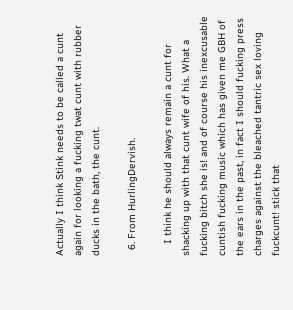Actually I think Stink needs to be called a cunt again for looking a fucking twat cunt with rubber ducks in the bath, the cunt.

  6. From HurlingDervish.

    I think he should always remain a cunt for shacking up with that cunt wife of his. What a fucking bitch she is! and of course his inexcusable cuntish fucking music which has given me GBH of the ears in the past, in fact I should fucking press charges against the bleached tantric sex loving fuckcunt! stick that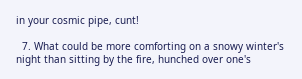in your cosmic pipe, cunt!

  7. What could be more comforting on a snowy winter's night than sitting by the fire, hunched over one's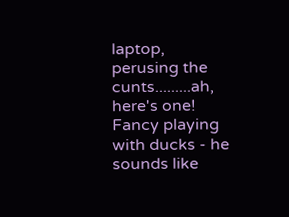laptop, perusing the cunts.........ah, here's one! Fancy playing with ducks - he sounds like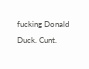fucking Donald Duck. Cunt.